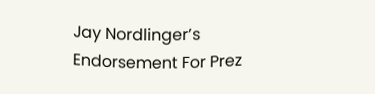Jay Nordlinger’s Endorsement For Prez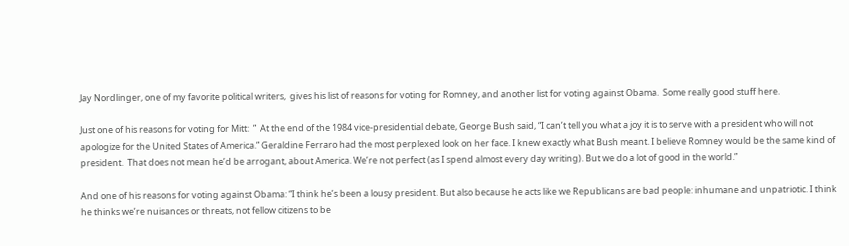Jay Nordlinger, one of my favorite political writers,  gives his list of reasons for voting for Romney, and another list for voting against Obama.  Some really good stuff here.

Just one of his reasons for voting for Mitt:  ”  At the end of the 1984 vice-presidential debate, George Bush said, “I can’t tell you what a joy it is to serve with a president who will not apologize for the United States of America.” Geraldine Ferraro had the most perplexed look on her face. I knew exactly what Bush meant. I believe Romney would be the same kind of president.  That does not mean he’d be arrogant, about America. We’re not perfect (as I spend almost every day writing). But we do a lot of good in the world.”

And one of his reasons for voting against Obama: “I think he’s been a lousy president. But also because he acts like we Republicans are bad people: inhumane and unpatriotic. I think he thinks we’re nuisances or threats, not fellow citizens to be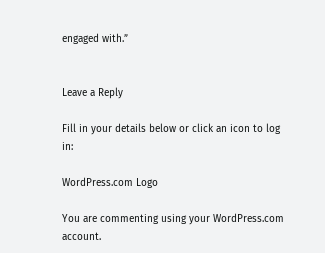engaged with.”


Leave a Reply

Fill in your details below or click an icon to log in:

WordPress.com Logo

You are commenting using your WordPress.com account.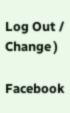Log Out /  Change )

Facebook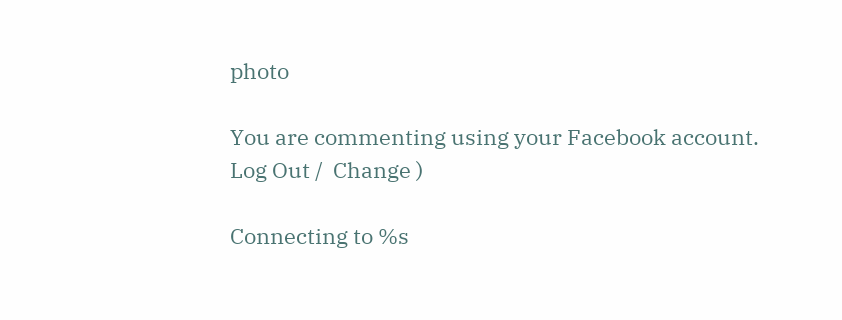photo

You are commenting using your Facebook account. Log Out /  Change )

Connecting to %s